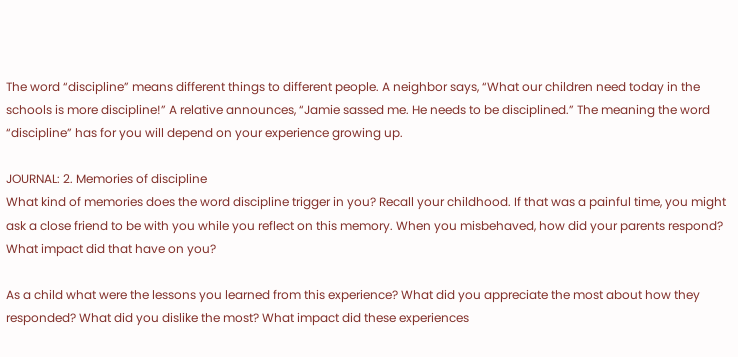The word “discipline” means different things to different people. A neighbor says, “What our children need today in the schools is more discipline!” A relative announces, “Jamie sassed me. He needs to be disciplined.” The meaning the word “discipline” has for you will depend on your experience growing up.

JOURNAL: 2. Memories of discipline
What kind of memories does the word discipline trigger in you? Recall your childhood. If that was a painful time, you might ask a close friend to be with you while you reflect on this memory. When you misbehaved, how did your parents respond? What impact did that have on you?

As a child what were the lessons you learned from this experience? What did you appreciate the most about how they responded? What did you dislike the most? What impact did these experiences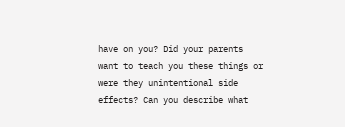have on you? Did your parents want to teach you these things or were they unintentional side effects? Can you describe what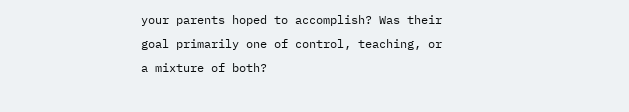your parents hoped to accomplish? Was their goal primarily one of control, teaching, or a mixture of both?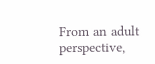From an adult perspective,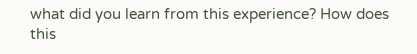what did you learn from this experience? How does this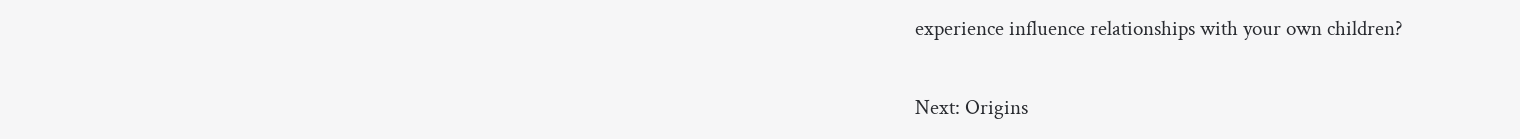experience influence relationships with your own children?

Next: Origins